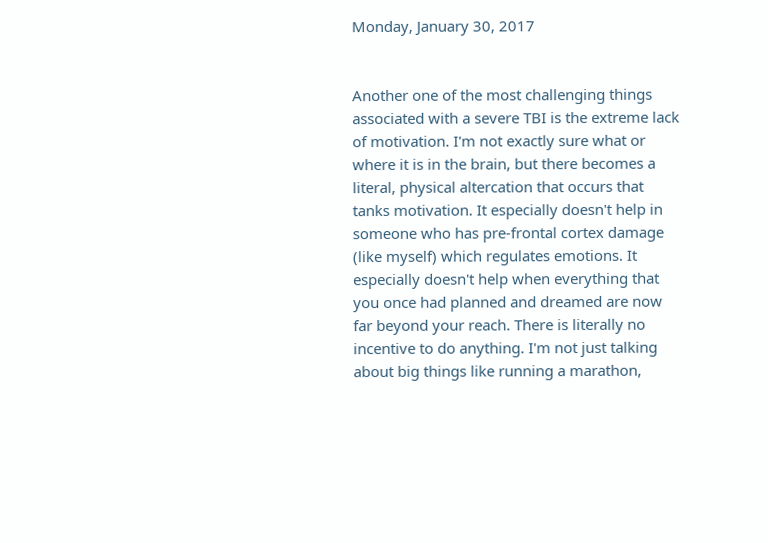Monday, January 30, 2017


Another one of the most challenging things associated with a severe TBI is the extreme lack of motivation. I'm not exactly sure what or where it is in the brain, but there becomes a literal, physical altercation that occurs that tanks motivation. It especially doesn't help in someone who has pre-frontal cortex damage (like myself) which regulates emotions. It especially doesn't help when everything that you once had planned and dreamed are now far beyond your reach. There is literally no incentive to do anything. I'm not just talking about big things like running a marathon,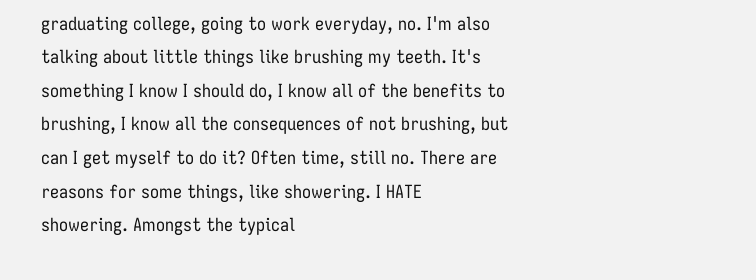graduating college, going to work everyday, no. I'm also talking about little things like brushing my teeth. It's something I know I should do, I know all of the benefits to brushing, I know all the consequences of not brushing, but can I get myself to do it? Often time, still no. There are reasons for some things, like showering. I HATE showering. Amongst the typical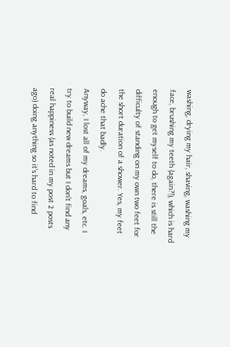washing, drying my hair, shaving, washing my face, brushing my teeth (again?!), which is hard enough to get myself to do, there is still the difficulty of standing on my own two feet for the short duration of a shower. Yes, my feet do ache that badly.
Anyway, I lost all of my dreams, goals, etc. I try to build new dreams but I don't find any real happiness (as noted in my post 2 posts ago) doing anything so it's hard to find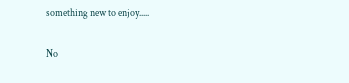something new to enjoy.....

No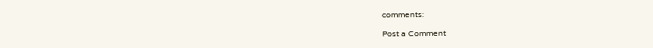comments:

Post a Comment